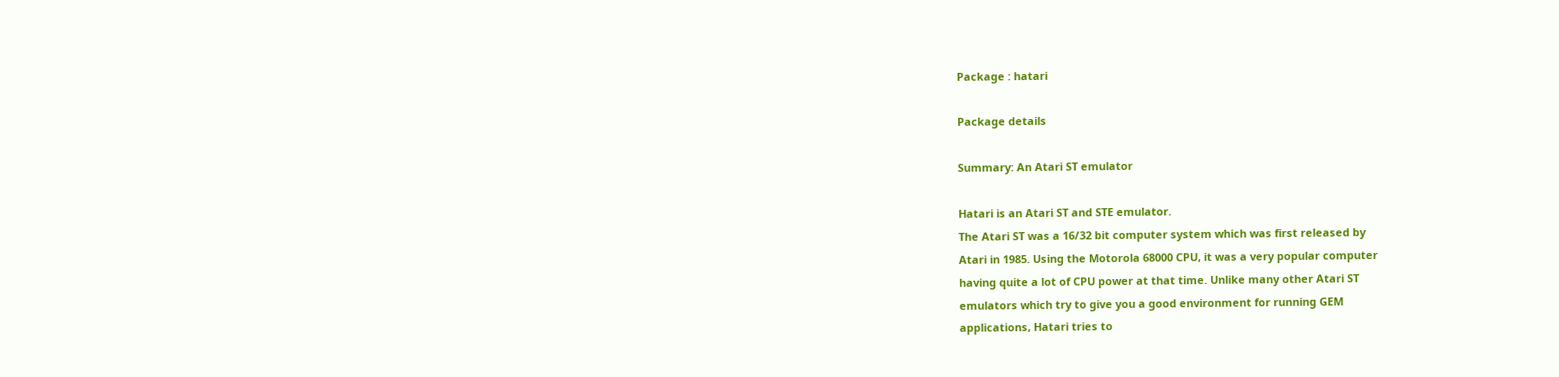Package : hatari

Package details

Summary: An Atari ST emulator

Hatari is an Atari ST and STE emulator.
The Atari ST was a 16/32 bit computer system which was first released by
Atari in 1985. Using the Motorola 68000 CPU, it was a very popular computer
having quite a lot of CPU power at that time. Unlike many other Atari ST
emulators which try to give you a good environment for running GEM
applications, Hatari tries to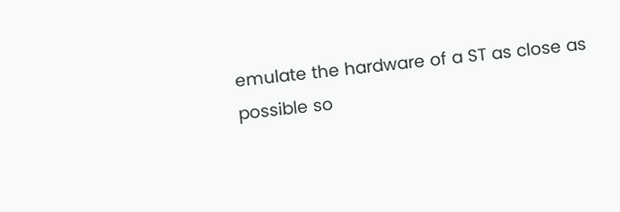emulate the hardware of a ST as close as
possible so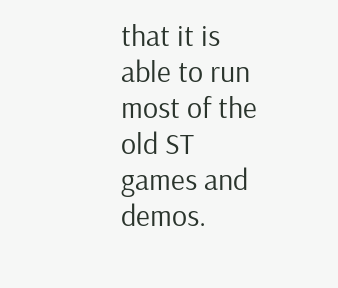that it is able to run most of the old ST games and demos.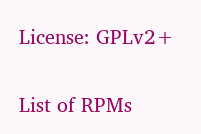License: GPLv2+

List of RPMs